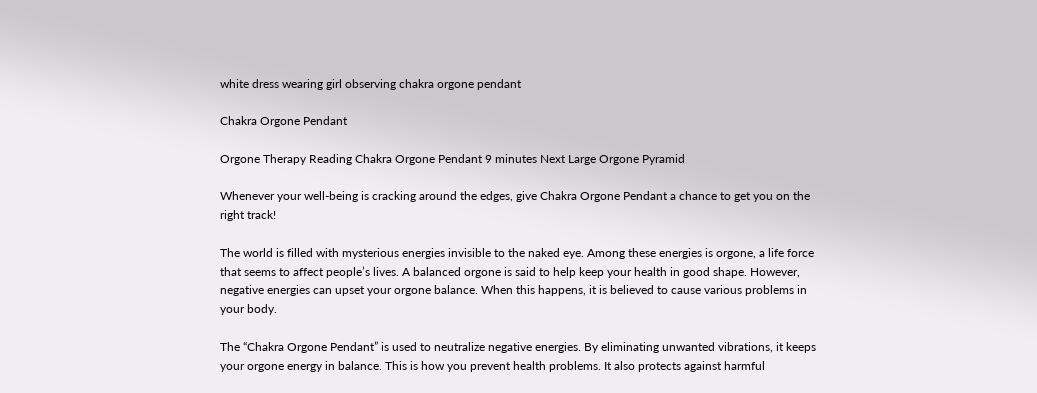white dress wearing girl observing chakra orgone pendant

Chakra Orgone Pendant

Orgone Therapy Reading Chakra Orgone Pendant 9 minutes Next Large Orgone Pyramid

Whenever your well-being is cracking around the edges, give Chakra Orgone Pendant a chance to get you on the right track!

The world is filled with mysterious energies invisible to the naked eye. Among these energies is orgone, a life force that seems to affect people’s lives. A balanced orgone is said to help keep your health in good shape. However, negative energies can upset your orgone balance. When this happens, it is believed to cause various problems in your body.

The “Chakra Orgone Pendant” is used to neutralize negative energies. By eliminating unwanted vibrations, it keeps your orgone energy in balance. This is how you prevent health problems. It also protects against harmful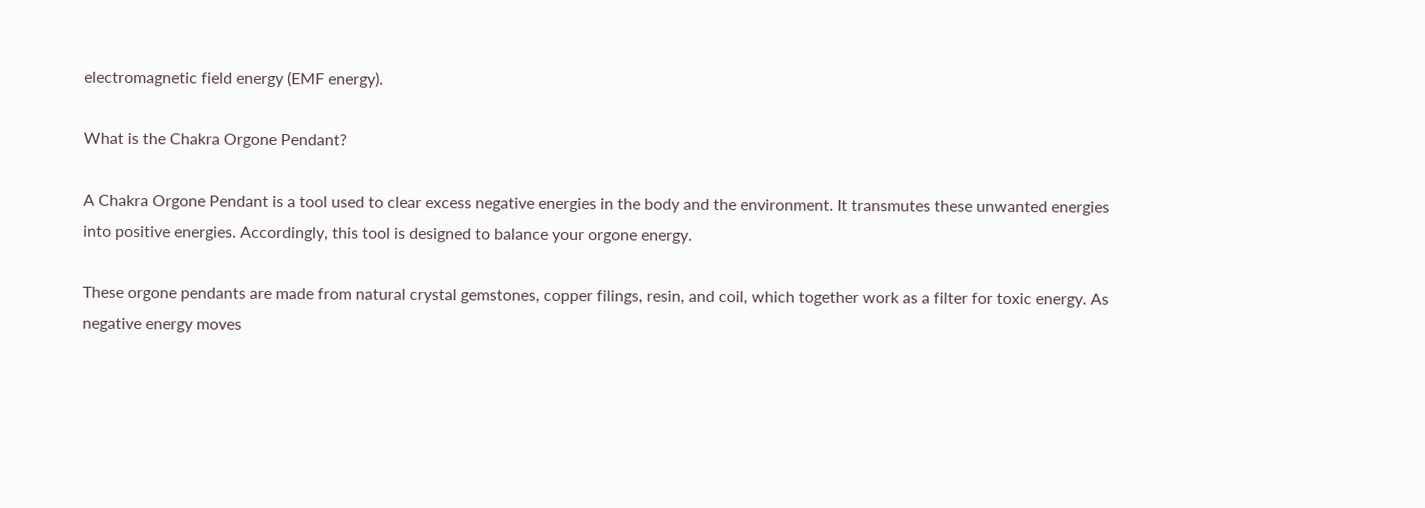electromagnetic field energy (EMF energy).

What is the Chakra Orgone Pendant?

A Chakra Orgone Pendant is a tool used to clear excess negative energies in the body and the environment. It transmutes these unwanted energies into positive energies. Accordingly, this tool is designed to balance your orgone energy.

These orgone pendants are made from natural crystal gemstones, copper filings, resin, and coil, which together work as a filter for toxic energy. As negative energy moves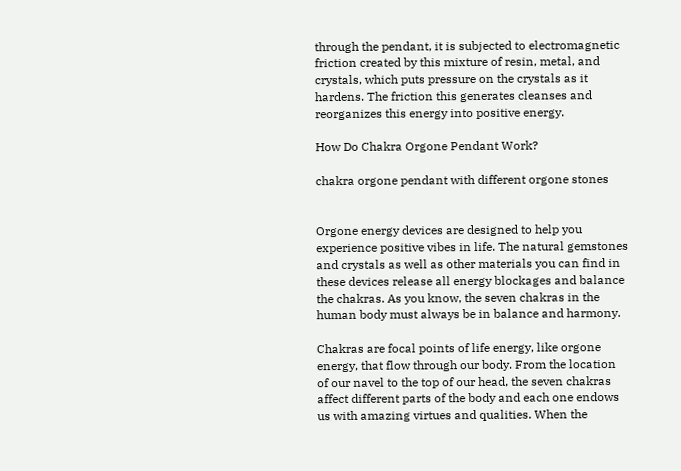through the pendant, it is subjected to electromagnetic friction created by this mixture of resin, metal, and crystals, which puts pressure on the crystals as it hardens. The friction this generates cleanses and reorganizes this energy into positive energy.

How Do Chakra Orgone Pendant Work?

chakra orgone pendant with different orgone stones


Orgone energy devices are designed to help you experience positive vibes in life. The natural gemstones and crystals as well as other materials you can find in these devices release all energy blockages and balance the chakras. As you know, the seven chakras in the human body must always be in balance and harmony.

Chakras are focal points of life energy, like orgone energy, that flow through our body. From the location of our navel to the top of our head, the seven chakras affect different parts of the body and each one endows us with amazing virtues and qualities. When the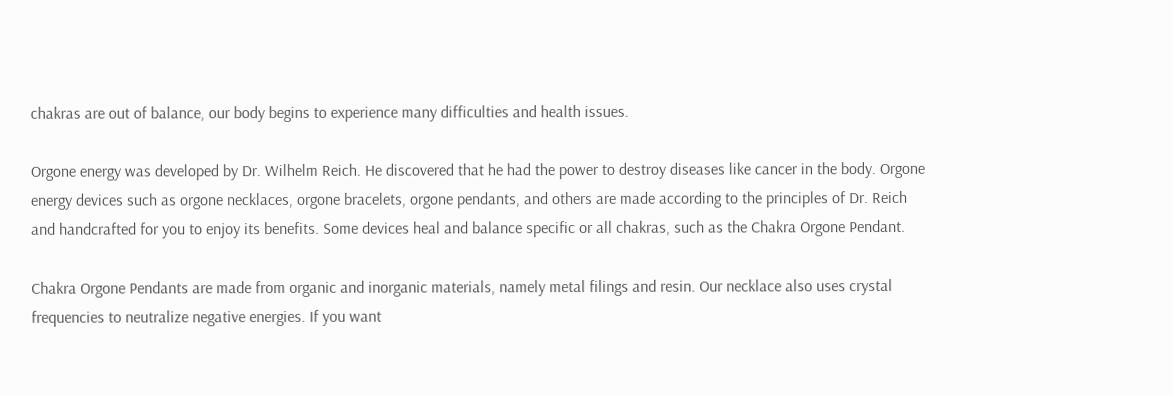chakras are out of balance, our body begins to experience many difficulties and health issues.

Orgone energy was developed by Dr. Wilhelm Reich. He discovered that he had the power to destroy diseases like cancer in the body. Orgone energy devices such as orgone necklaces, orgone bracelets, orgone pendants, and others are made according to the principles of Dr. Reich and handcrafted for you to enjoy its benefits. Some devices heal and balance specific or all chakras, such as the Chakra Orgone Pendant.

Chakra Orgone Pendants are made from organic and inorganic materials, namely metal filings and resin. Our necklace also uses crystal frequencies to neutralize negative energies. If you want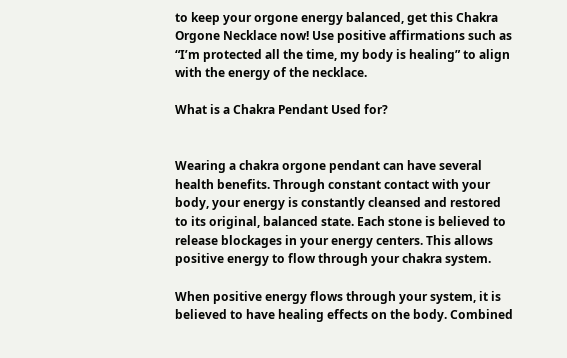to keep your orgone energy balanced, get this Chakra Orgone Necklace now! Use positive affirmations such as “I’m protected all the time, my body is healing” to align with the energy of the necklace.

What is a Chakra Pendant Used for?


Wearing a chakra orgone pendant can have several health benefits. Through constant contact with your body, your energy is constantly cleansed and restored to its original, balanced state. Each stone is believed to release blockages in your energy centers. This allows positive energy to flow through your chakra system.

When positive energy flows through your system, it is believed to have healing effects on the body. Combined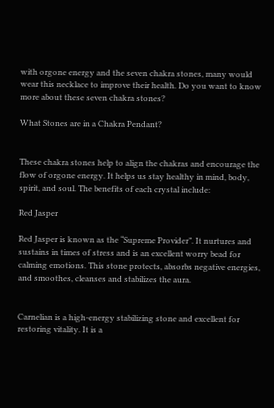with orgone energy and the seven chakra stones, many would wear this necklace to improve their health. Do you want to know more about these seven chakra stones?

What Stones are in a Chakra Pendant?


These chakra stones help to align the chakras and encourage the flow of orgone energy. It helps us stay healthy in mind, body, spirit, and soul. The benefits of each crystal include:

Red Jasper

Red Jasper is known as the “Supreme Provider”. It nurtures and sustains in times of stress and is an excellent worry bead for calming emotions. This stone protects, absorbs negative energies, and smoothes, cleanses and stabilizes the aura.


Carnelian is a high-energy stabilizing stone and excellent for restoring vitality. It is a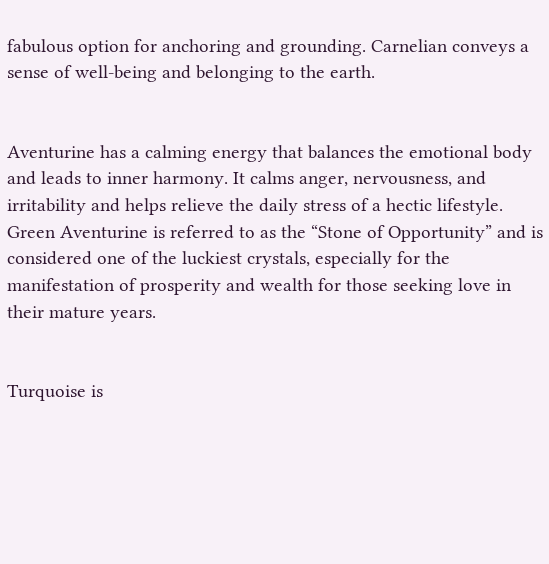fabulous option for anchoring and grounding. Carnelian conveys a sense of well-being and belonging to the earth.


Aventurine has a calming energy that balances the emotional body and leads to inner harmony. It calms anger, nervousness, and irritability and helps relieve the daily stress of a hectic lifestyle. Green Aventurine is referred to as the “Stone of Opportunity” and is considered one of the luckiest crystals, especially for the manifestation of prosperity and wealth for those seeking love in their mature years.


Turquoise is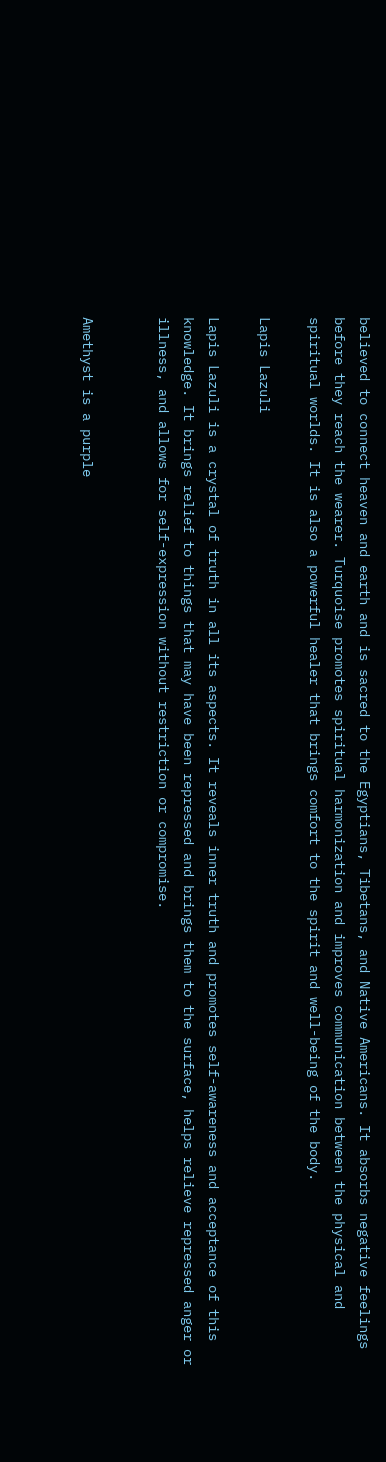believed to connect heaven and earth and is sacred to the Egyptians, Tibetans, and Native Americans. It absorbs negative feelings before they reach the wearer. Turquoise promotes spiritual harmonization and improves communication between the physical and spiritual worlds. It is also a powerful healer that brings comfort to the spirit and well-being of the body.

Lapis Lazuli

Lapis Lazuli is a crystal of truth in all its aspects. It reveals inner truth and promotes self-awareness and acceptance of this knowledge. It brings relief to things that may have been repressed and brings them to the surface, helps relieve repressed anger or illness, and allows for self-expression without restriction or compromise.


Amethyst is a purple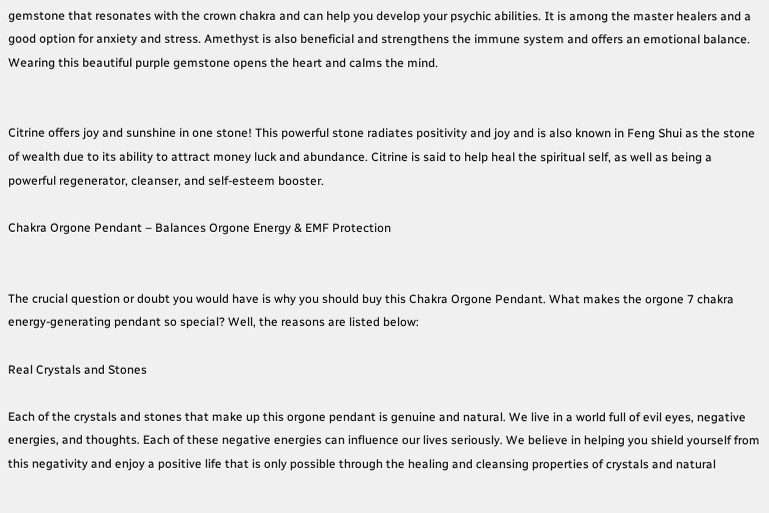gemstone that resonates with the crown chakra and can help you develop your psychic abilities. It is among the master healers and a good option for anxiety and stress. Amethyst is also beneficial and strengthens the immune system and offers an emotional balance. Wearing this beautiful purple gemstone opens the heart and calms the mind.


Citrine offers joy and sunshine in one stone! This powerful stone radiates positivity and joy and is also known in Feng Shui as the stone of wealth due to its ability to attract money luck and abundance. Citrine is said to help heal the spiritual self, as well as being a powerful regenerator, cleanser, and self-esteem booster.

Chakra Orgone Pendant – Balances Orgone Energy & EMF Protection


The crucial question or doubt you would have is why you should buy this Chakra Orgone Pendant. What makes the orgone 7 chakra energy-generating pendant so special? Well, the reasons are listed below:

Real Crystals and Stones

Each of the crystals and stones that make up this orgone pendant is genuine and natural. We live in a world full of evil eyes, negative energies, and thoughts. Each of these negative energies can influence our lives seriously. We believe in helping you shield yourself from this negativity and enjoy a positive life that is only possible through the healing and cleansing properties of crystals and natural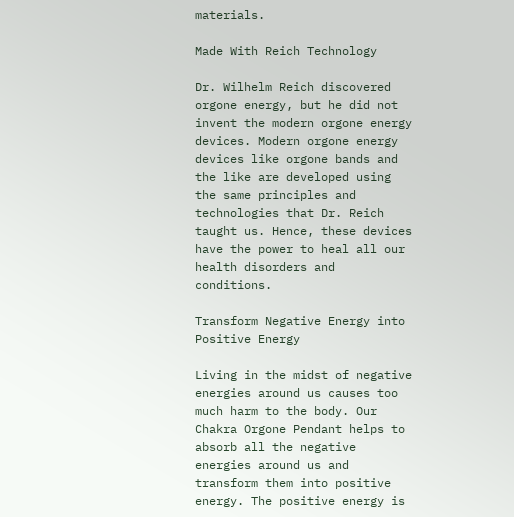materials.

Made With Reich Technology

Dr. Wilhelm Reich discovered orgone energy, but he did not invent the modern orgone energy devices. Modern orgone energy devices like orgone bands and the like are developed using the same principles and technologies that Dr. Reich taught us. Hence, these devices have the power to heal all our health disorders and conditions.

Transform Negative Energy into Positive Energy

Living in the midst of negative energies around us causes too much harm to the body. Our Chakra Orgone Pendant helps to absorb all the negative energies around us and transform them into positive energy. The positive energy is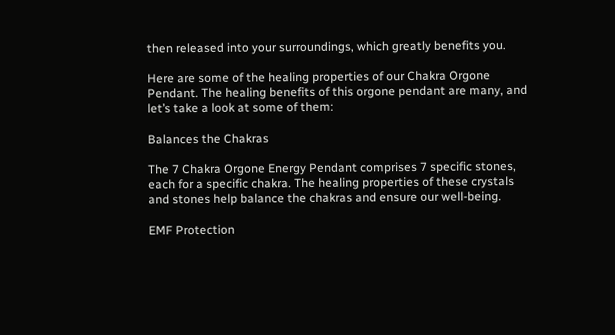then released into your surroundings, which greatly benefits you.

Here are some of the healing properties of our Chakra Orgone Pendant. The healing benefits of this orgone pendant are many, and let’s take a look at some of them:

Balances the Chakras

The 7 Chakra Orgone Energy Pendant comprises 7 specific stones, each for a specific chakra. The healing properties of these crystals and stones help balance the chakras and ensure our well-being.

EMF Protection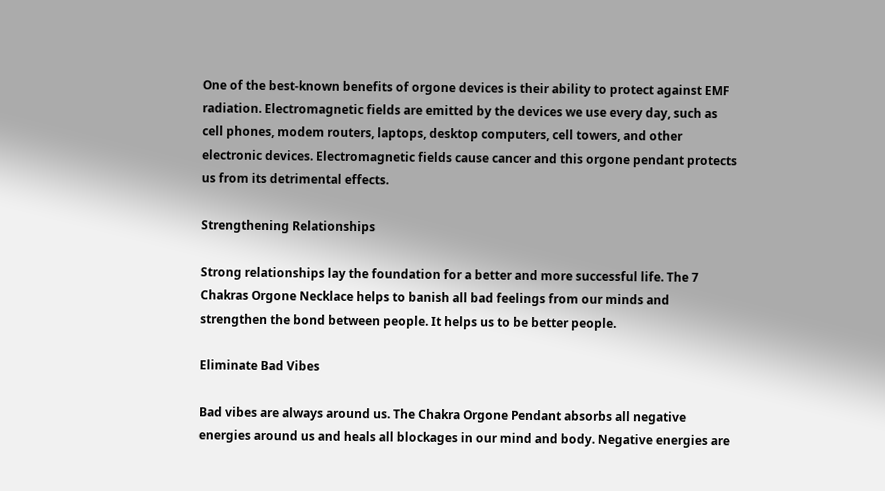One of the best-known benefits of orgone devices is their ability to protect against EMF radiation. Electromagnetic fields are emitted by the devices we use every day, such as cell phones, modem routers, laptops, desktop computers, cell towers, and other electronic devices. Electromagnetic fields cause cancer and this orgone pendant protects us from its detrimental effects.

Strengthening Relationships

Strong relationships lay the foundation for a better and more successful life. The 7 Chakras Orgone Necklace helps to banish all bad feelings from our minds and strengthen the bond between people. It helps us to be better people.

Eliminate Bad Vibes

Bad vibes are always around us. The Chakra Orgone Pendant absorbs all negative energies around us and heals all blockages in our mind and body. Negative energies are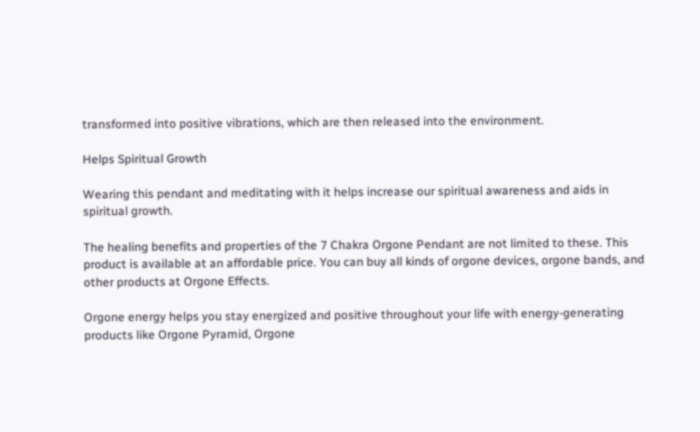transformed into positive vibrations, which are then released into the environment.

Helps Spiritual Growth

Wearing this pendant and meditating with it helps increase our spiritual awareness and aids in spiritual growth.

The healing benefits and properties of the 7 Chakra Orgone Pendant are not limited to these. This product is available at an affordable price. You can buy all kinds of orgone devices, orgone bands, and other products at Orgone Effects.

Orgone energy helps you stay energized and positive throughout your life with energy-generating products like Orgone Pyramid, Orgone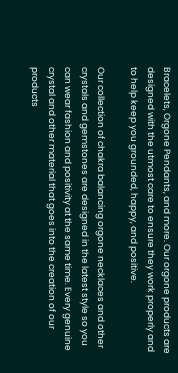Bracelets, Orgone Pendants, and more. Our orgone products are designed with the utmost care to ensure they work properly and to help keep you grounded, happy, and positive.

Our collection of chakra balancing orgone necklaces and other crystals and gemstones are designed in the latest style so you can wear fashion and positivity at the same time. Every genuine crystal and other material that goes into the creation of our products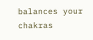balances your chakras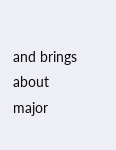and brings about major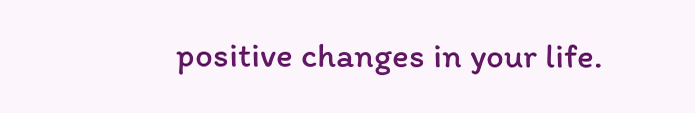positive changes in your life.